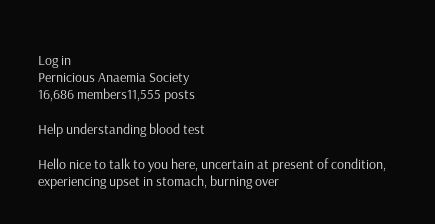Log in
Pernicious Anaemia Society
16,686 members11,555 posts

Help understanding blood test

Hello nice to talk to you here, uncertain at present of condition, experiencing upset in stomach, burning over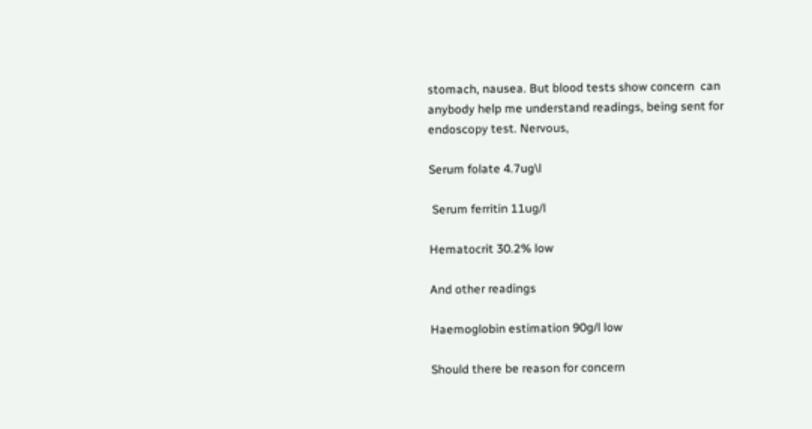stomach, nausea. But blood tests show concern  can anybody help me understand readings, being sent for endoscopy test. Nervous,

Serum folate 4.7ug\l

 Serum ferritin 11ug/l

Hematocrit 30.2% low

And other readings

Haemoglobin estimation 90g/l low

Should there be reason for concern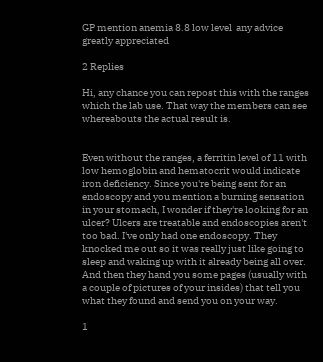GP mention anemia 8.8 low level  any advice greatly appreciated

2 Replies

Hi, any chance you can repost this with the ranges which the lab use. That way the members can see whereabouts the actual result is.


Even without the ranges, a ferritin level of 11 with low hemoglobin and hematocrit would indicate iron deficiency. Since you're being sent for an endoscopy and you mention a burning sensation in your stomach, I wonder if they're looking for an ulcer? Ulcers are treatable and endoscopies aren't too bad. I've only had one endoscopy. They knocked me out so it was really just like going to sleep and waking up with it already being all over. And then they hand you some pages (usually with a couple of pictures of your insides) that tell you what they found and send you on your way.

1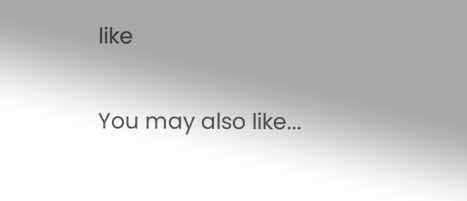like

You may also like...